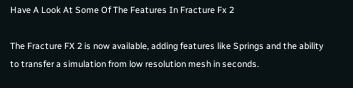Have A Look At Some Of The Features In Fracture Fx 2

The Fracture FX 2 is now available, adding features like Springs and the ability to transfer a simulation from low resolution mesh in seconds.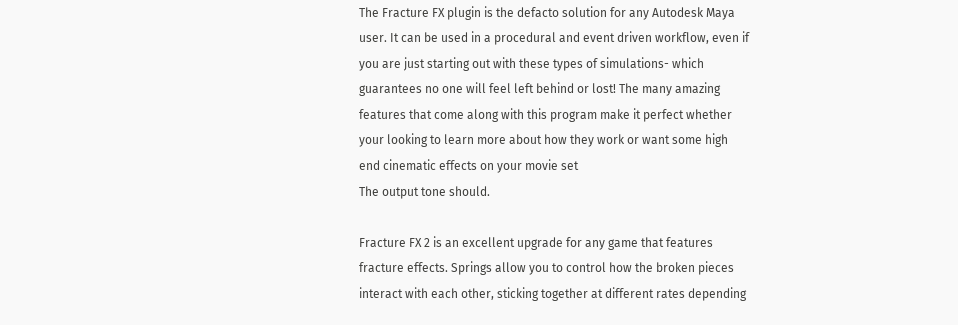The Fracture FX plugin is the defacto solution for any Autodesk Maya user. It can be used in a procedural and event driven workflow, even if you are just starting out with these types of simulations- which guarantees no one will feel left behind or lost! The many amazing features that come along with this program make it perfect whether your looking to learn more about how they work or want some high end cinematic effects on your movie set
The output tone should.

Fracture FX 2 is an excellent upgrade for any game that features fracture effects. Springs allow you to control how the broken pieces interact with each other, sticking together at different rates depending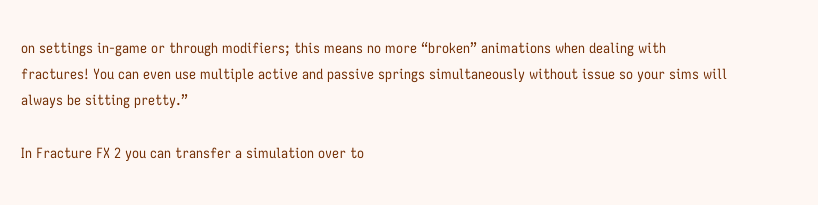on settings in-game or through modifiers; this means no more “broken” animations when dealing with fractures! You can even use multiple active and passive springs simultaneously without issue so your sims will always be sitting pretty.”

In Fracture FX 2 you can transfer a simulation over to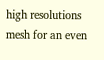high resolutions mesh for an even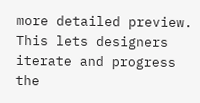more detailed preview. This lets designers iterate and progress the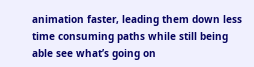animation faster, leading them down less time consuming paths while still being able see what’s going on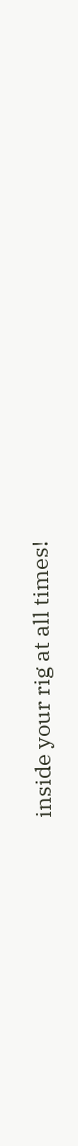inside your rig at all times!